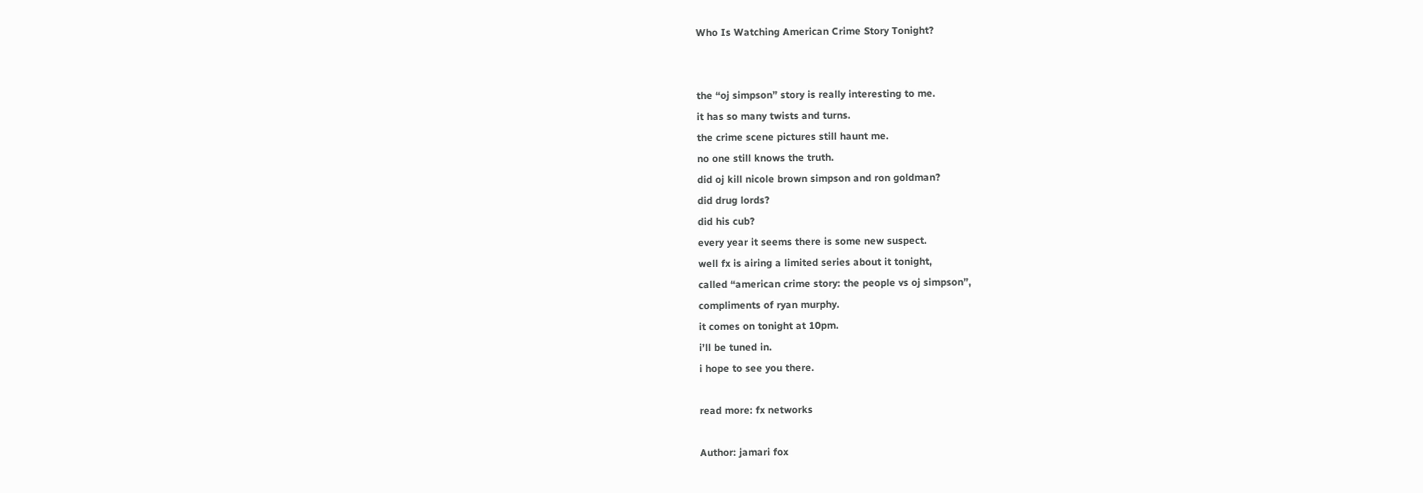Who Is Watching American Crime Story Tonight?


the “oj simpson” story is really interesting to me.
it has so many twists and turns.
the crime scene pictures still haunt me.
no one still knows the truth.
did oj kill nicole brown simpson and ron goldman?
did drug lords?
did his cub?
every year it seems there is some new suspect.
well fx is airing a limited series about it tonight,
called “american crime story: the people vs oj simpson”,
compliments of ryan murphy.
it comes on tonight at 10pm.
i’ll be tuned in.
i hope to see you there.

read more: fx networks

Author: jamari fox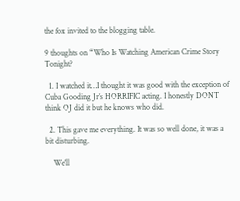the fox invited to the blogging table.

9 thoughts on “Who Is Watching American Crime Story Tonight?

  1. I watched it…I thought it was good with the exception of Cuba Gooding Jr’s HORRIFIC acting. I honestly DONT think OJ did it but he knows who did.

  2. This gave me everything. It was so well done, it was a bit disturbing.

    We’ll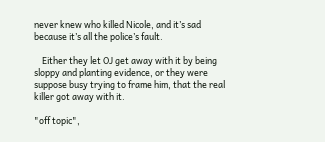never knew who killed Nicole, and it’s sad because it’s all the police’s fault.

    Either they let OJ get away with it by being sloppy and planting evidence, or they were suppose busy trying to frame him, that the real killer got away with it.

"off topic",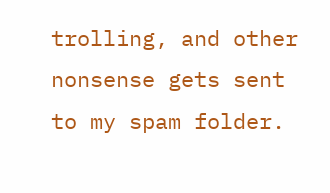trolling, and other nonsense gets sent to my spam folder.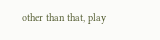other than that, play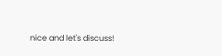nice and let's discuss!